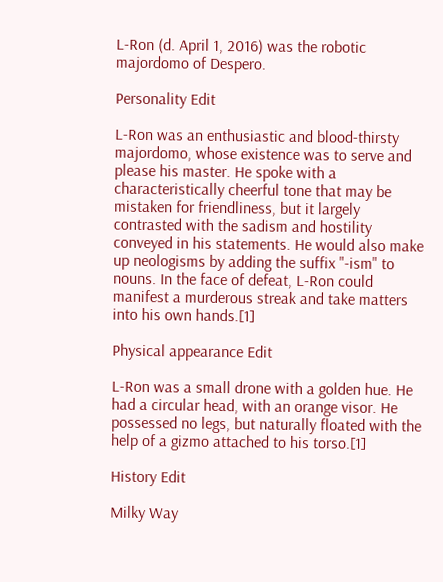L-Ron (d. April 1, 2016) was the robotic majordomo of Despero.

Personality Edit

L-Ron was an enthusiastic and blood-thirsty majordomo, whose existence was to serve and please his master. He spoke with a characteristically cheerful tone that may be mistaken for friendliness, but it largely contrasted with the sadism and hostility conveyed in his statements. He would also make up neologisms by adding the suffix "-ism" to nouns. In the face of defeat, L-Ron could manifest a murderous streak and take matters into his own hands.[1]

Physical appearance Edit

L-Ron was a small drone with a golden hue. He had a circular head, with an orange visor. He possessed no legs, but naturally floated with the help of a gizmo attached to his torso.[1]

History Edit

Milky Way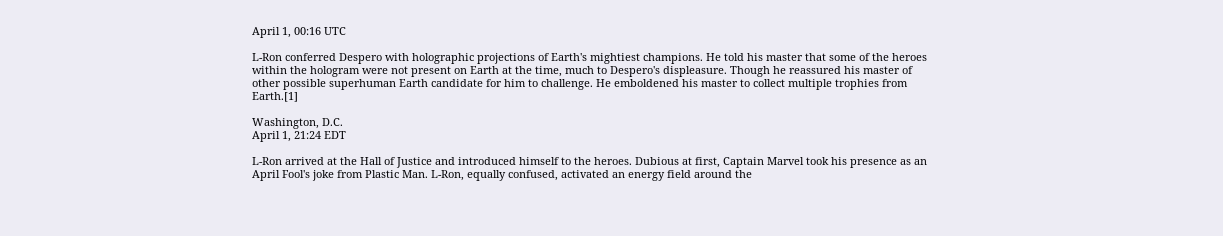April 1, 00:16 UTC

L-Ron conferred Despero with holographic projections of Earth's mightiest champions. He told his master that some of the heroes within the hologram were not present on Earth at the time, much to Despero's displeasure. Though he reassured his master of other possible superhuman Earth candidate for him to challenge. He emboldened his master to collect multiple trophies from Earth.[1]

Washington, D.C.
April 1, 21:24 EDT

L-Ron arrived at the Hall of Justice and introduced himself to the heroes. Dubious at first, Captain Marvel took his presence as an April Fool's joke from Plastic Man. L-Ron, equally confused, activated an energy field around the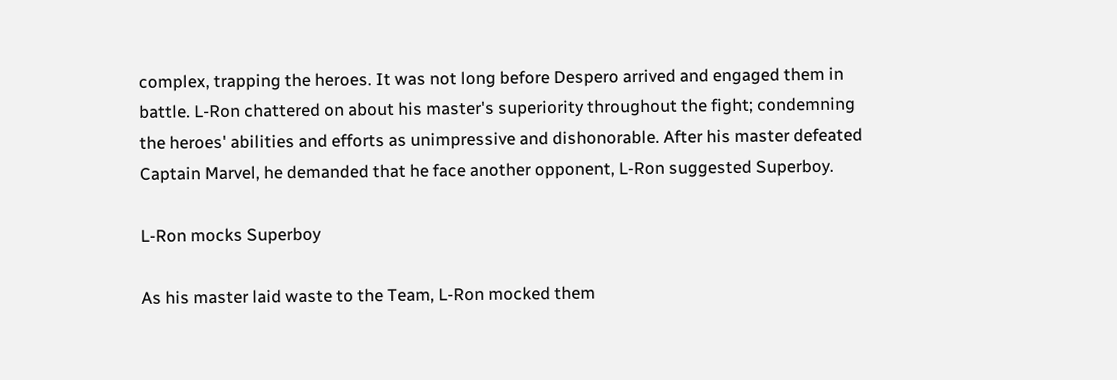complex, trapping the heroes. It was not long before Despero arrived and engaged them in battle. L-Ron chattered on about his master's superiority throughout the fight; condemning the heroes' abilities and efforts as unimpressive and dishonorable. After his master defeated Captain Marvel, he demanded that he face another opponent, L-Ron suggested Superboy.

L-Ron mocks Superboy

As his master laid waste to the Team, L-Ron mocked them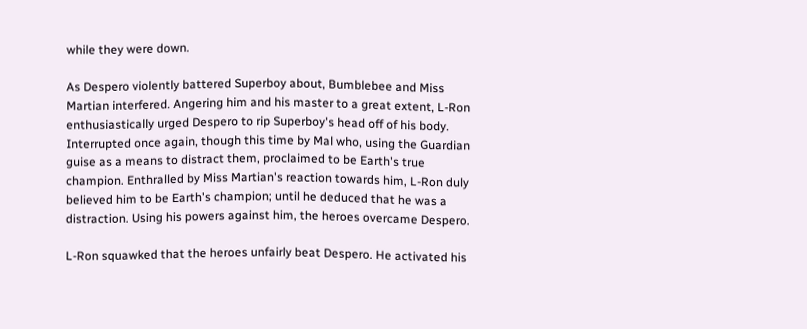while they were down.

As Despero violently battered Superboy about, Bumblebee and Miss Martian interfered. Angering him and his master to a great extent, L-Ron enthusiastically urged Despero to rip Superboy's head off of his body. Interrupted once again, though this time by Mal who, using the Guardian guise as a means to distract them, proclaimed to be Earth's true champion. Enthralled by Miss Martian's reaction towards him, L-Ron duly believed him to be Earth's champion; until he deduced that he was a distraction. Using his powers against him, the heroes overcame Despero.

L-Ron squawked that the heroes unfairly beat Despero. He activated his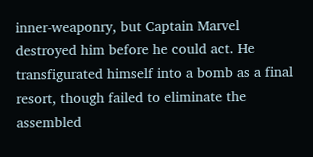inner-weaponry, but Captain Marvel destroyed him before he could act. He transfigurated himself into a bomb as a final resort, though failed to eliminate the assembled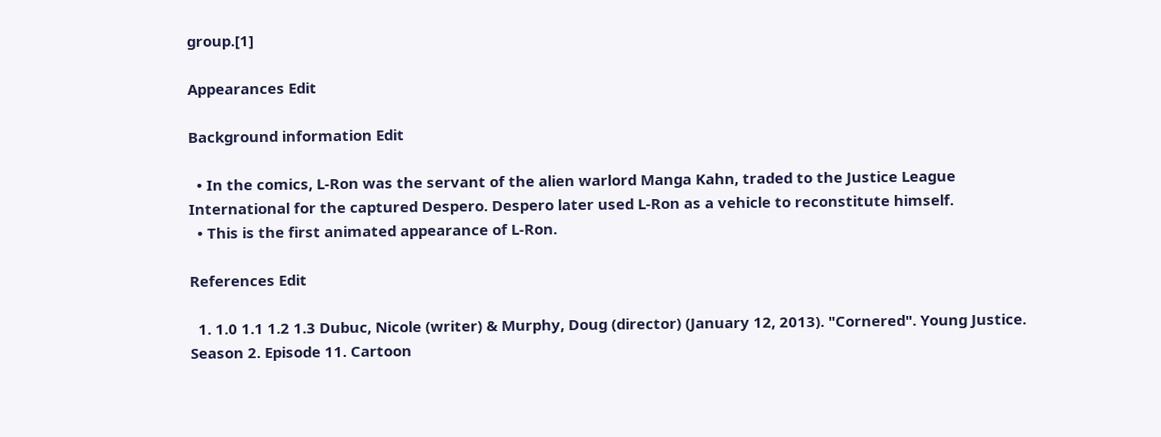group.[1]

Appearances Edit

Background information Edit

  • In the comics, L-Ron was the servant of the alien warlord Manga Kahn, traded to the Justice League International for the captured Despero. Despero later used L-Ron as a vehicle to reconstitute himself.
  • This is the first animated appearance of L-Ron.

References Edit

  1. 1.0 1.1 1.2 1.3 Dubuc, Nicole (writer) & Murphy, Doug (director) (January 12, 2013). "Cornered". Young Justice. Season 2. Episode 11. Cartoon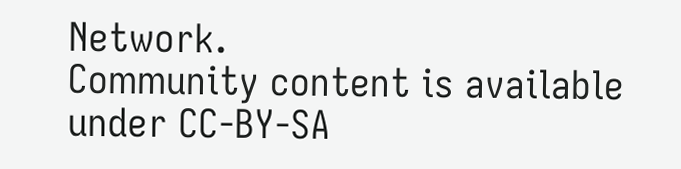Network.
Community content is available under CC-BY-SA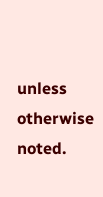unless otherwise noted.